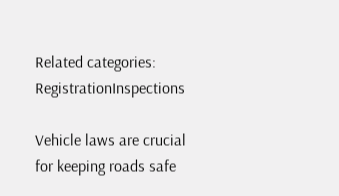Related categories: RegistrationInspections

Vehicle laws are crucial for keeping roads safe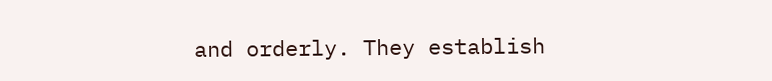and orderly. They establish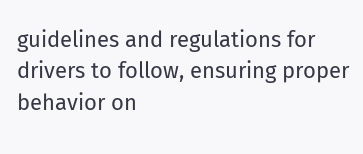guidelines and regulations for drivers to follow, ensuring proper behavior on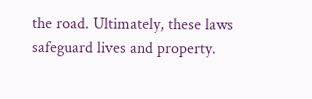the road. Ultimately, these laws safeguard lives and property.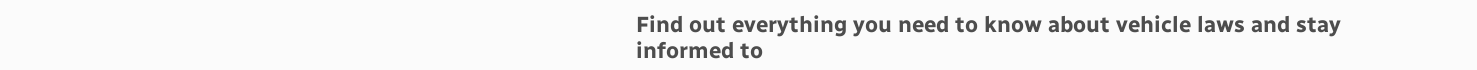Find out everything you need to know about vehicle laws and stay informed to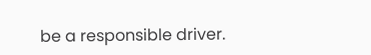be a responsible driver.